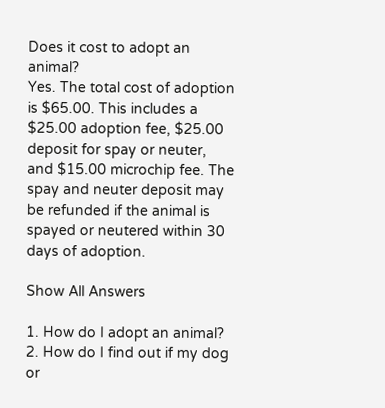Does it cost to adopt an animal?
Yes. The total cost of adoption is $65.00. This includes a $25.00 adoption fee, $25.00 deposit for spay or neuter, and $15.00 microchip fee. The spay and neuter deposit may be refunded if the animal is spayed or neutered within 30 days of adoption.

Show All Answers

1. How do I adopt an animal?
2. How do I find out if my dog or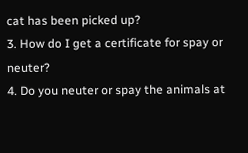cat has been picked up?
3. How do I get a certificate for spay or neuter?
4. Do you neuter or spay the animals at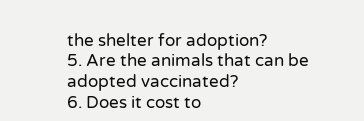the shelter for adoption?
5. Are the animals that can be adopted vaccinated?
6. Does it cost to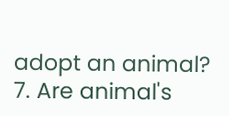adopt an animal?
7. Are animal's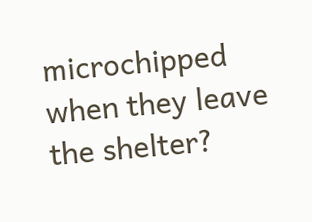microchipped when they leave the shelter?